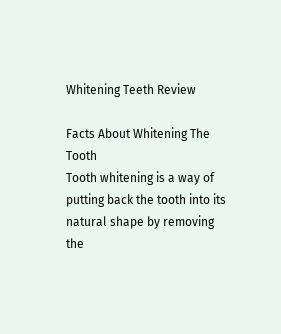Whitening Teeth Review

Facts About Whitening The Tooth
Tooth whitening is a way of putting back the tooth into its natural shape by removing the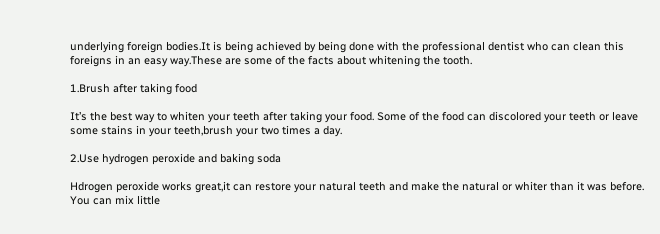underlying foreign bodies.It is being achieved by being done with the professional dentist who can clean this foreigns in an easy way.These are some of the facts about whitening the tooth.

1.Brush after taking food

It’s the best way to whiten your teeth after taking your food. Some of the food can discolored your teeth or leave some stains in your teeth,brush your two times a day.

2.Use hydrogen peroxide and baking soda

Hdrogen peroxide works great,it can restore your natural teeth and make the natural or whiter than it was before. You can mix little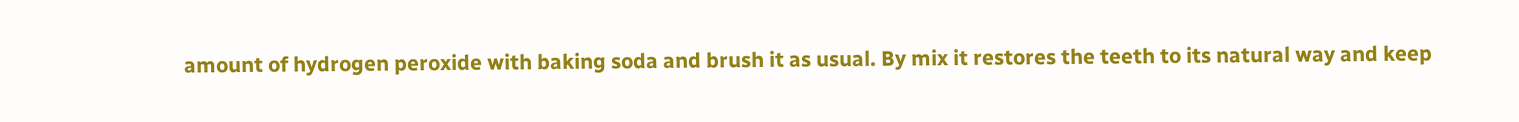amount of hydrogen peroxide with baking soda and brush it as usual. By mix it restores the teeth to its natural way and keep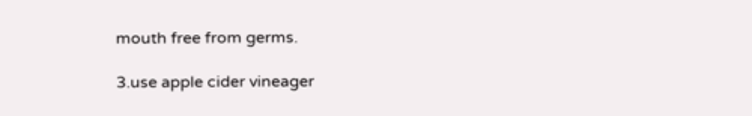mouth free from germs.

3.use apple cider vineager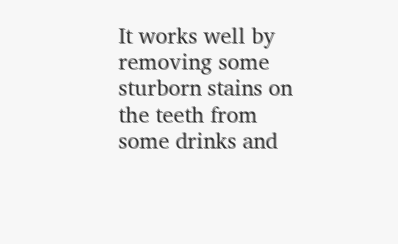It works well by removing some sturborn stains on the teeth from some drinks and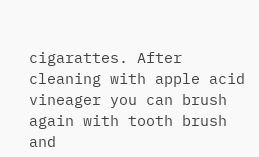cigarattes. After cleaning with apple acid vineager you can brush again with tooth brush and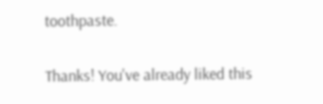toothpaste.

Thanks! You've already liked this